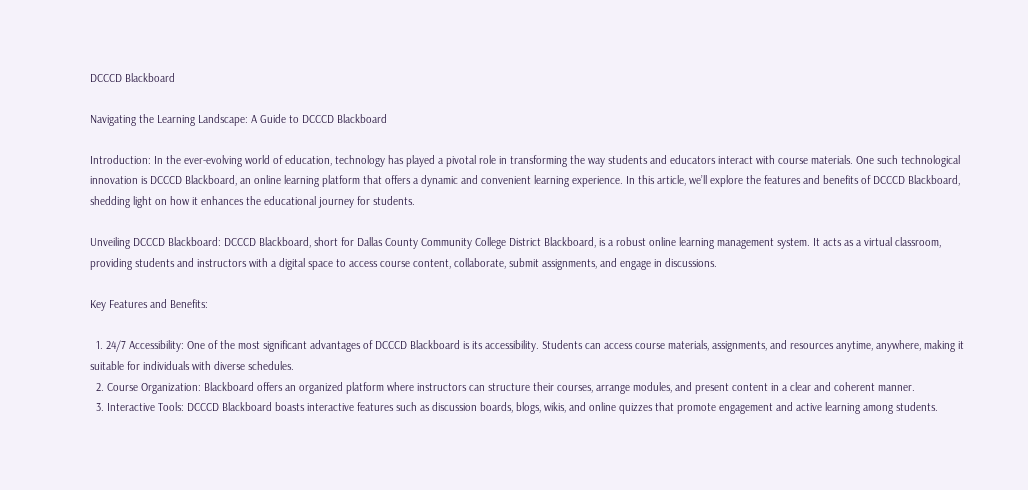DCCCD Blackboard

Navigating the Learning Landscape: A Guide to DCCCD Blackboard

Introduction: In the ever-evolving world of education, technology has played a pivotal role in transforming the way students and educators interact with course materials. One such technological innovation is DCCCD Blackboard, an online learning platform that offers a dynamic and convenient learning experience. In this article, we’ll explore the features and benefits of DCCCD Blackboard, shedding light on how it enhances the educational journey for students.

Unveiling DCCCD Blackboard: DCCCD Blackboard, short for Dallas County Community College District Blackboard, is a robust online learning management system. It acts as a virtual classroom, providing students and instructors with a digital space to access course content, collaborate, submit assignments, and engage in discussions.

Key Features and Benefits:

  1. 24/7 Accessibility: One of the most significant advantages of DCCCD Blackboard is its accessibility. Students can access course materials, assignments, and resources anytime, anywhere, making it suitable for individuals with diverse schedules.
  2. Course Organization: Blackboard offers an organized platform where instructors can structure their courses, arrange modules, and present content in a clear and coherent manner.
  3. Interactive Tools: DCCCD Blackboard boasts interactive features such as discussion boards, blogs, wikis, and online quizzes that promote engagement and active learning among students.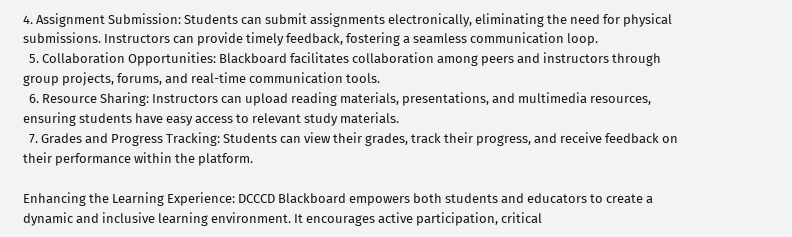4. Assignment Submission: Students can submit assignments electronically, eliminating the need for physical submissions. Instructors can provide timely feedback, fostering a seamless communication loop.
  5. Collaboration Opportunities: Blackboard facilitates collaboration among peers and instructors through group projects, forums, and real-time communication tools.
  6. Resource Sharing: Instructors can upload reading materials, presentations, and multimedia resources, ensuring students have easy access to relevant study materials.
  7. Grades and Progress Tracking: Students can view their grades, track their progress, and receive feedback on their performance within the platform.

Enhancing the Learning Experience: DCCCD Blackboard empowers both students and educators to create a dynamic and inclusive learning environment. It encourages active participation, critical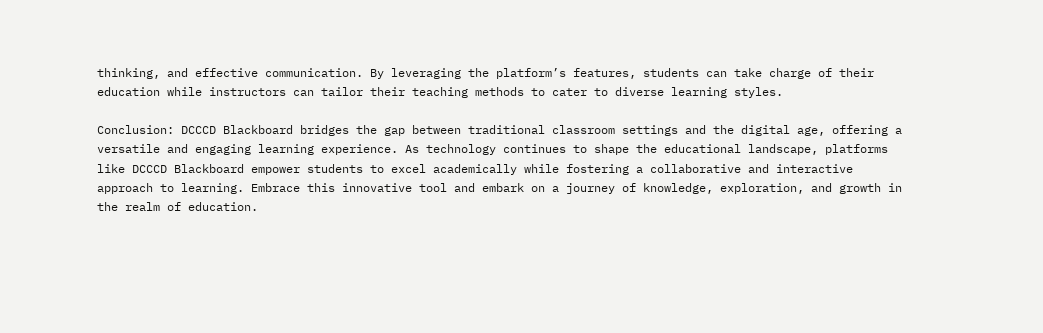thinking, and effective communication. By leveraging the platform’s features, students can take charge of their education while instructors can tailor their teaching methods to cater to diverse learning styles.

Conclusion: DCCCD Blackboard bridges the gap between traditional classroom settings and the digital age, offering a versatile and engaging learning experience. As technology continues to shape the educational landscape, platforms like DCCCD Blackboard empower students to excel academically while fostering a collaborative and interactive approach to learning. Embrace this innovative tool and embark on a journey of knowledge, exploration, and growth in the realm of education.